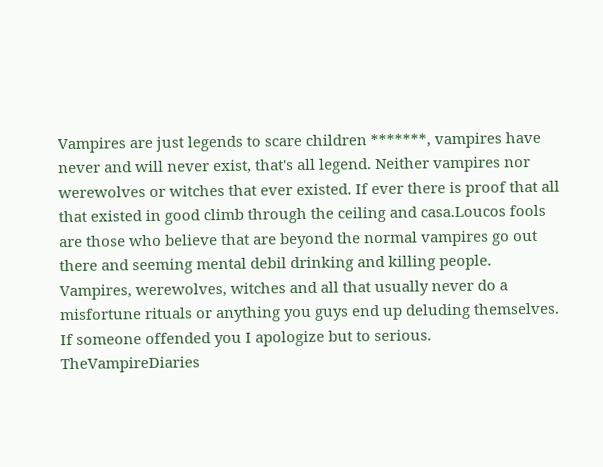Vampires are just legends to scare children *******, vampires have never and will never exist, that's all legend. Neither vampires nor werewolves or witches that ever existed. If ever there is proof that all that existed in good climb through the ceiling and casa.Loucos fools are those who believe that are beyond the normal vampires go out there and seeming mental debil drinking and killing people. Vampires, werewolves, witches and all that usually never do a misfortune rituals or anything you guys end up deluding themselves. If someone offended you I apologize but to serious.
TheVampireDiaries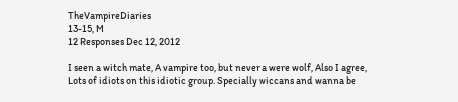TheVampireDiaries
13-15, M
12 Responses Dec 12, 2012

I seen a witch mate, A vampire too, but never a were wolf, Also I agree, Lots of idiots on this idiotic group. Specially wiccans and wanna be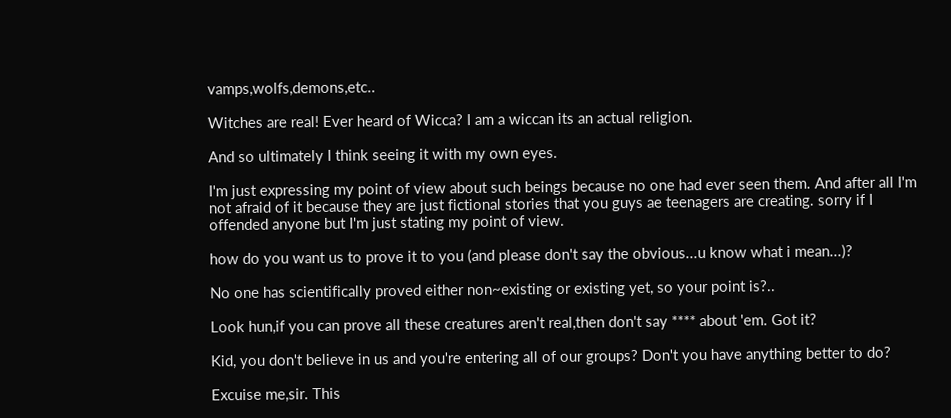vamps,wolfs,demons,etc..

Witches are real! Ever heard of Wicca? I am a wiccan its an actual religion.

And so ultimately I think seeing it with my own eyes.

I'm just expressing my point of view about such beings because no one had ever seen them. And after all I'm not afraid of it because they are just fictional stories that you guys ae teenagers are creating. sorry if I offended anyone but I'm just stating my point of view.

how do you want us to prove it to you (and please don't say the obvious...u know what i mean...)?

No one has scientifically proved either non~existing or existing yet, so your point is?..

Look hun,if you can prove all these creatures aren't real,then don't say **** about 'em. Got it?

Kid, you don't believe in us and you're entering all of our groups? Don't you have anything better to do?

Excuise me,sir. This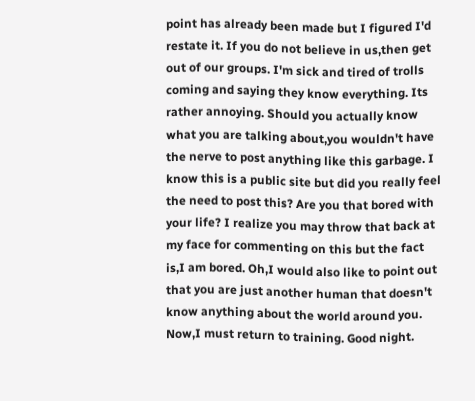point has already been made but I figured I'd restate it. If you do not believe in us,then get out of our groups. I'm sick and tired of trolls coming and saying they know everything. Its rather annoying. Should you actually know what you are talking about,you wouldn't have the nerve to post anything like this garbage. I know this is a public site but did you really feel the need to post this? Are you that bored with your life? I realize you may throw that back at my face for commenting on this but the fact is,I am bored. Oh,I would also like to point out that you are just another human that doesn't know anything about the world around you. Now,I must return to training. Good night.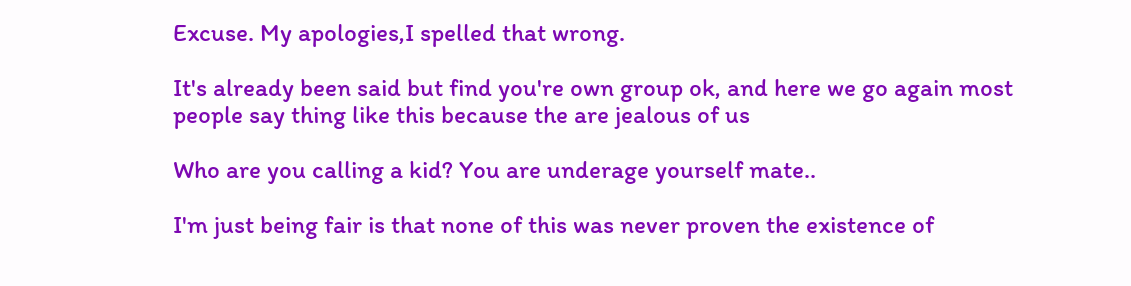Excuse. My apologies,I spelled that wrong.

It's already been said but find you're own group ok, and here we go again most people say thing like this because the are jealous of us

Who are you calling a kid? You are underage yourself mate..

I'm just being fair is that none of this was never proven the existence of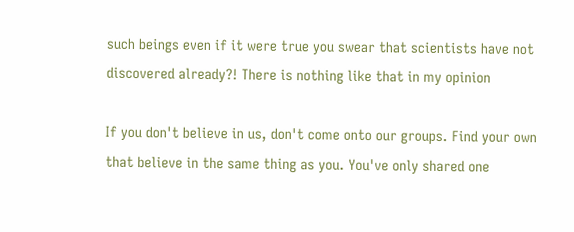such beings even if it were true you swear that scientists have not discovered already?! There is nothing like that in my opinion

If you don't believe in us, don't come onto our groups. Find your own that believe in the same thing as you. You've only shared one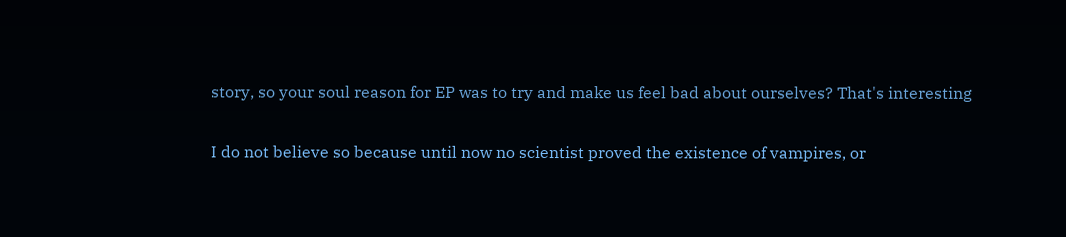story, so your soul reason for EP was to try and make us feel bad about ourselves? That's interesting

I do not believe so because until now no scientist proved the existence of vampires, or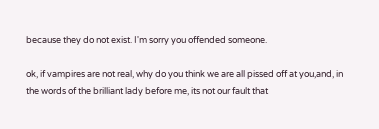because they do not exist. I'm sorry you offended someone.

ok, if vampires are not real, why do you think we are all pissed off at you,and, in the words of the brilliant lady before me, its not our fault that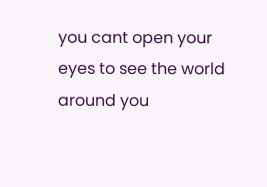you cant open your eyes to see the world around you